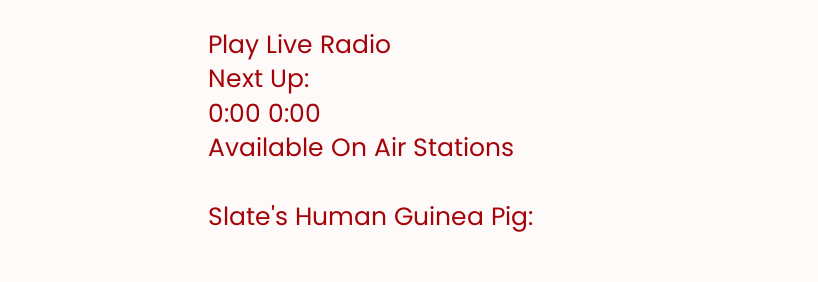Play Live Radio
Next Up:
0:00 0:00
Available On Air Stations

Slate's Human Guinea Pig: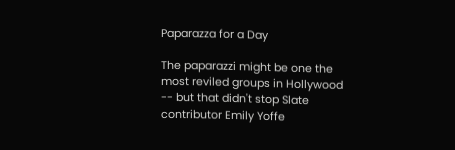Paparazza for a Day

The paparazzi might be one the most reviled groups in Hollywood -- but that didn't stop Slate contributor Emily Yoffe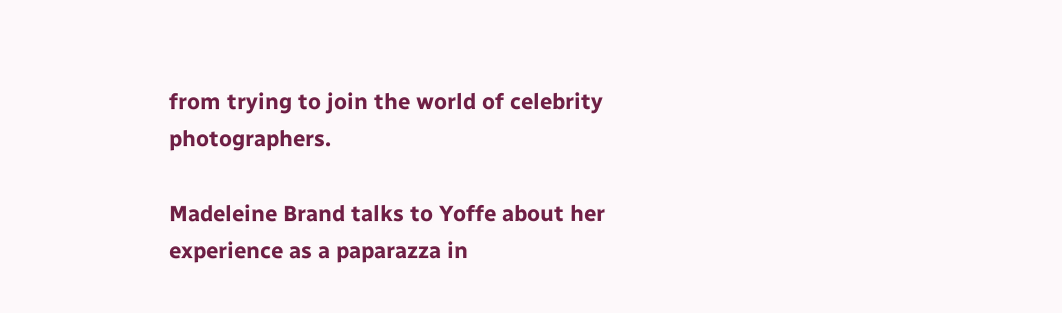from trying to join the world of celebrity photographers.

Madeleine Brand talks to Yoffe about her experience as a paparazza in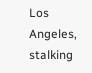Los Angeles, stalking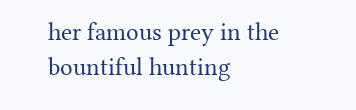her famous prey in the bountiful hunting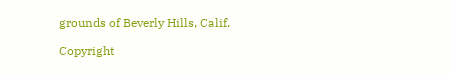grounds of Beverly Hills, Calif.

Copyright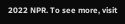2022 NPR. To see more, visit